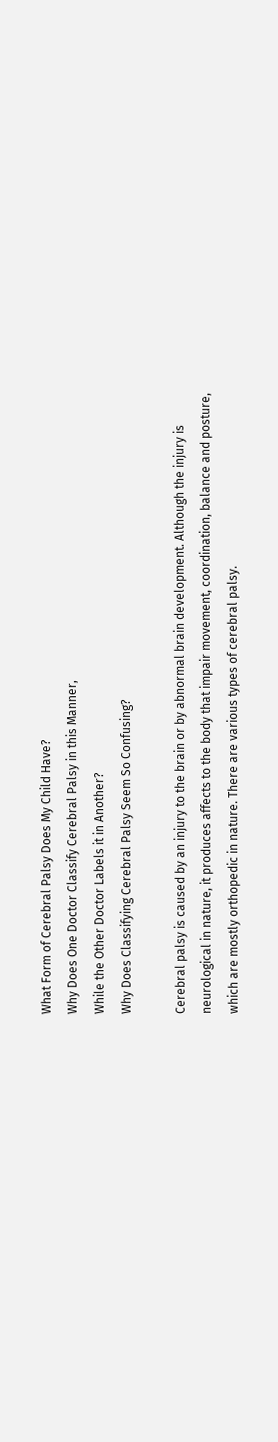What Form of Cerebral Palsy Does My Child Have?
Why Does One Doctor Classify Cerebral Palsy in this Manner,
While the Other Doctor Labels it in Another?
Why Does Classifying Cerebral Palsy Seem So Confusing?

Cerebral palsy is caused by an injury to the brain or by abnormal brain development. Although the injury is neurological in nature, it produces affects to the body that impair movement, coordination, balance and posture, which are mostly orthopedic in nature. There are various types of cerebral palsy.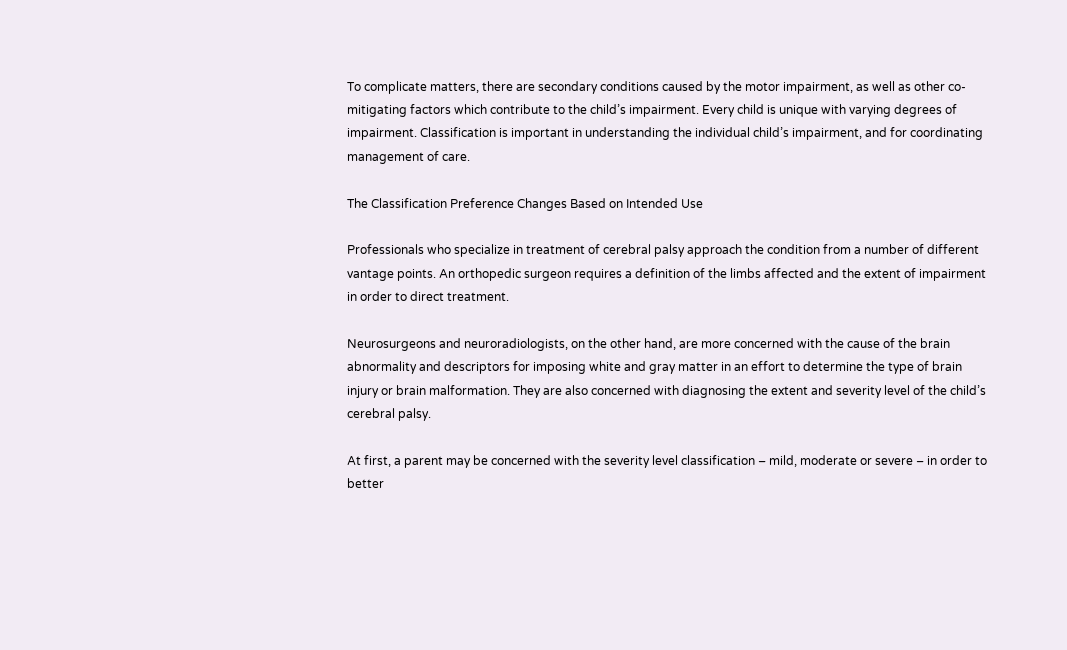To complicate matters, there are secondary conditions caused by the motor impairment, as well as other co-mitigating factors which contribute to the child’s impairment. Every child is unique with varying degrees of impairment. Classification is important in understanding the individual child’s impairment, and for coordinating management of care.

The Classification Preference Changes Based on Intended Use

Professionals who specialize in treatment of cerebral palsy approach the condition from a number of different vantage points. An orthopedic surgeon requires a definition of the limbs affected and the extent of impairment in order to direct treatment.

Neurosurgeons and neuroradiologists, on the other hand, are more concerned with the cause of the brain abnormality and descriptors for imposing white and gray matter in an effort to determine the type of brain injury or brain malformation. They are also concerned with diagnosing the extent and severity level of the child’s cerebral palsy.

At first, a parent may be concerned with the severity level classification – mild, moderate or severe – in order to better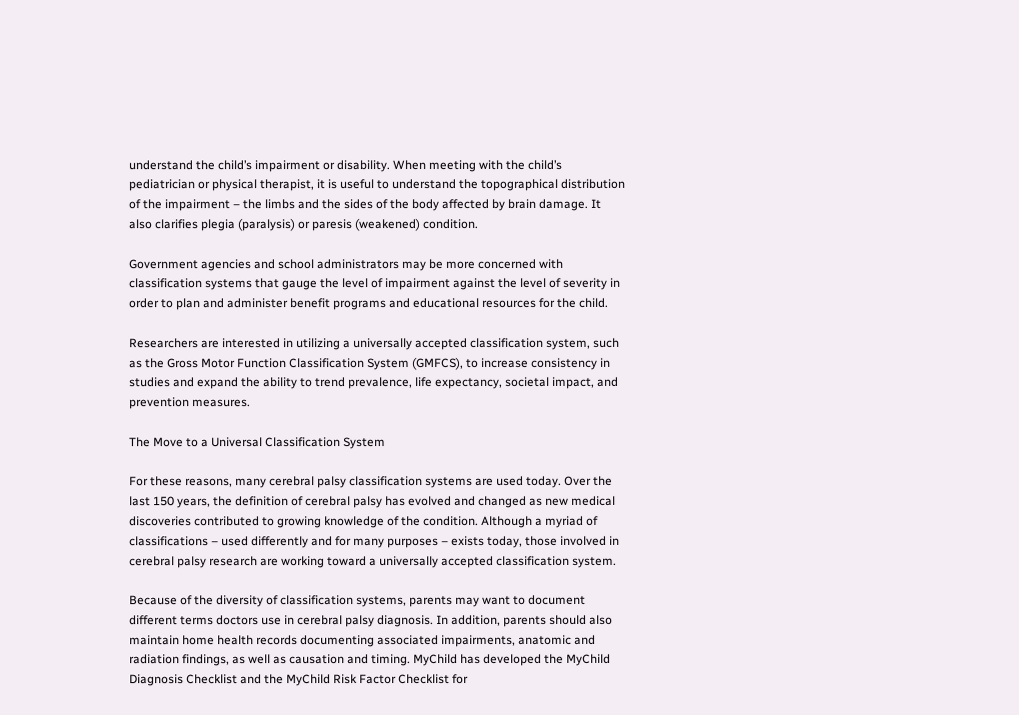understand the child’s impairment or disability. When meeting with the child’s pediatrician or physical therapist, it is useful to understand the topographical distribution of the impairment – the limbs and the sides of the body affected by brain damage. It also clarifies plegia (paralysis) or paresis (weakened) condition.

Government agencies and school administrators may be more concerned with classification systems that gauge the level of impairment against the level of severity in order to plan and administer benefit programs and educational resources for the child.

Researchers are interested in utilizing a universally accepted classification system, such as the Gross Motor Function Classification System (GMFCS), to increase consistency in studies and expand the ability to trend prevalence, life expectancy, societal impact, and prevention measures.

The Move to a Universal Classification System

For these reasons, many cerebral palsy classification systems are used today. Over the last 150 years, the definition of cerebral palsy has evolved and changed as new medical discoveries contributed to growing knowledge of the condition. Although a myriad of classifications – used differently and for many purposes – exists today, those involved in cerebral palsy research are working toward a universally accepted classification system.

Because of the diversity of classification systems, parents may want to document different terms doctors use in cerebral palsy diagnosis. In addition, parents should also maintain home health records documenting associated impairments, anatomic and radiation findings, as well as causation and timing. MyChild has developed the MyChild Diagnosis Checklist and the MyChild Risk Factor Checklist for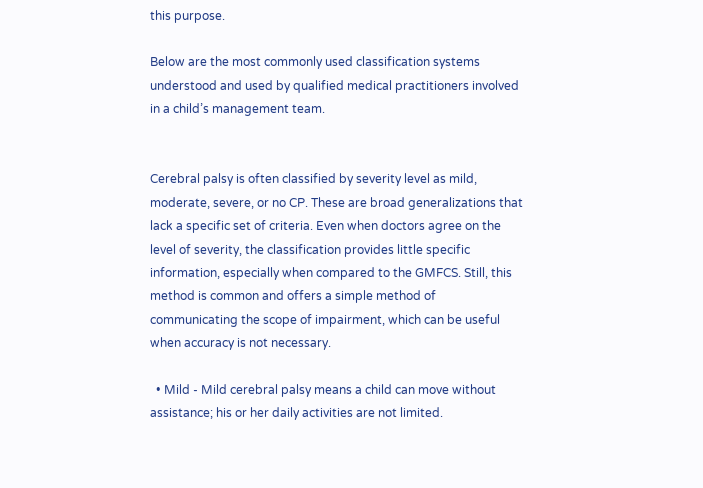this purpose.

Below are the most commonly used classification systems understood and used by qualified medical practitioners involved in a child’s management team.


Cerebral palsy is often classified by severity level as mild, moderate, severe, or no CP. These are broad generalizations that lack a specific set of criteria. Even when doctors agree on the level of severity, the classification provides little specific information, especially when compared to the GMFCS. Still, this method is common and offers a simple method of communicating the scope of impairment, which can be useful when accuracy is not necessary.

  • Mild - Mild cerebral palsy means a child can move without assistance; his or her daily activities are not limited.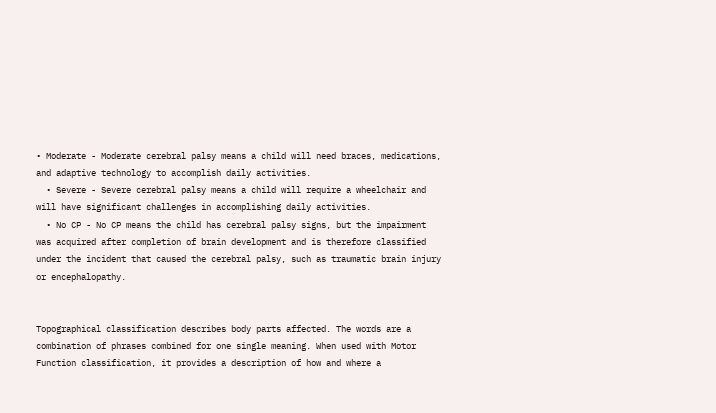• Moderate - Moderate cerebral palsy means a child will need braces, medications, and adaptive technology to accomplish daily activities.
  • Severe - Severe cerebral palsy means a child will require a wheelchair and will have significant challenges in accomplishing daily activities.
  • No CP - No CP means the child has cerebral palsy signs, but the impairment was acquired after completion of brain development and is therefore classified under the incident that caused the cerebral palsy, such as traumatic brain injury or encephalopathy.


Topographical classification describes body parts affected. The words are a combination of phrases combined for one single meaning. When used with Motor Function classification, it provides a description of how and where a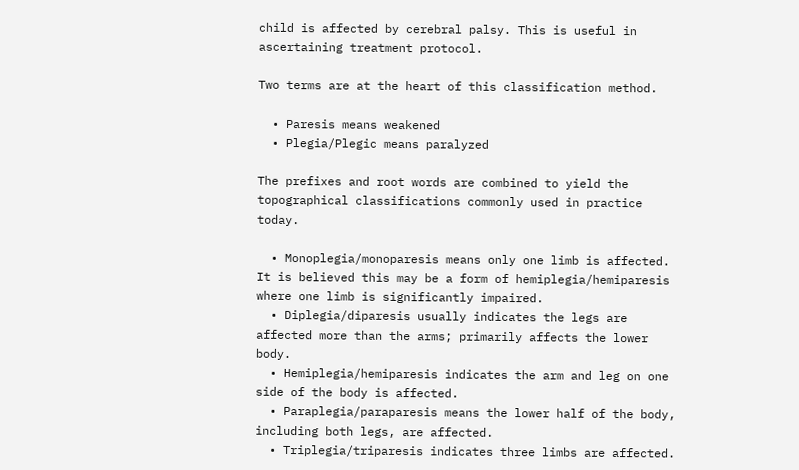child is affected by cerebral palsy. This is useful in ascertaining treatment protocol.

Two terms are at the heart of this classification method.

  • Paresis means weakened
  • Plegia/Plegic means paralyzed

The prefixes and root words are combined to yield the topographical classifications commonly used in practice today.

  • Monoplegia/monoparesis means only one limb is affected. It is believed this may be a form of hemiplegia/hemiparesis where one limb is significantly impaired.
  • Diplegia/diparesis usually indicates the legs are affected more than the arms; primarily affects the lower body.
  • Hemiplegia/hemiparesis indicates the arm and leg on one side of the body is affected.
  • Paraplegia/paraparesis means the lower half of the body, including both legs, are affected.
  • Triplegia/triparesis indicates three limbs are affected.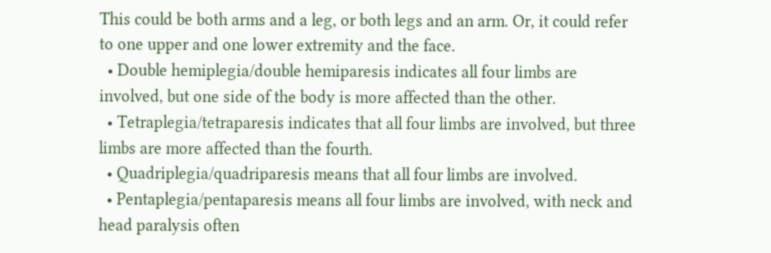This could be both arms and a leg, or both legs and an arm. Or, it could refer to one upper and one lower extremity and the face.
  • Double hemiplegia/double hemiparesis indicates all four limbs are involved, but one side of the body is more affected than the other.
  • Tetraplegia/tetraparesis indicates that all four limbs are involved, but three limbs are more affected than the fourth.
  • Quadriplegia/quadriparesis means that all four limbs are involved.
  • Pentaplegia/pentaparesis means all four limbs are involved, with neck and head paralysis often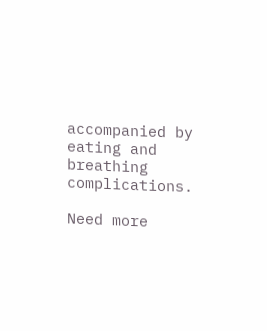accompanied by eating and breathing complications.

Need more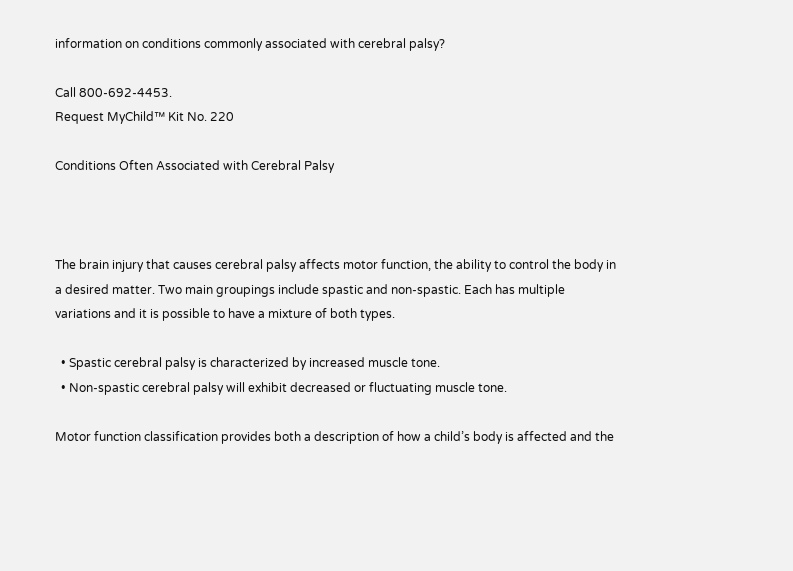information on conditions commonly associated with cerebral palsy?

Call 800-692-4453.
Request MyChild™ Kit No. 220

Conditions Often Associated with Cerebral Palsy



The brain injury that causes cerebral palsy affects motor function, the ability to control the body in a desired matter. Two main groupings include spastic and non-spastic. Each has multiple variations and it is possible to have a mixture of both types.

  • Spastic cerebral palsy is characterized by increased muscle tone.
  • Non-spastic cerebral palsy will exhibit decreased or fluctuating muscle tone.

Motor function classification provides both a description of how a child’s body is affected and the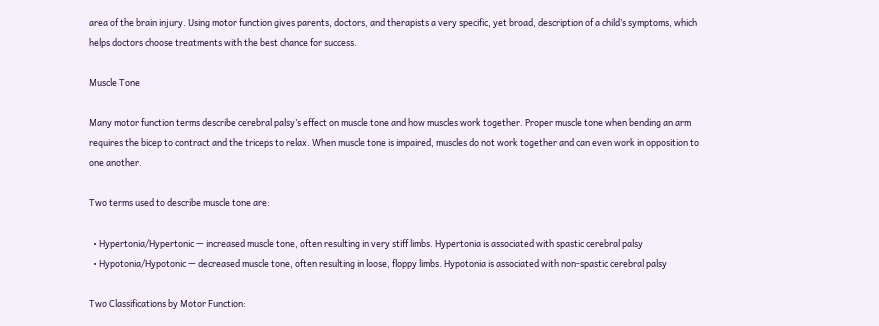area of the brain injury. Using motor function gives parents, doctors, and therapists a very specific, yet broad, description of a child’s symptoms, which helps doctors choose treatments with the best chance for success.

Muscle Tone

Many motor function terms describe cerebral palsy’s effect on muscle tone and how muscles work together. Proper muscle tone when bending an arm requires the bicep to contract and the triceps to relax. When muscle tone is impaired, muscles do not work together and can even work in opposition to one another.

Two terms used to describe muscle tone are:

  • Hypertonia/Hypertonic — increased muscle tone, often resulting in very stiff limbs. Hypertonia is associated with spastic cerebral palsy
  • Hypotonia/Hypotonic — decreased muscle tone, often resulting in loose, floppy limbs. Hypotonia is associated with non-spastic cerebral palsy

Two Classifications by Motor Function: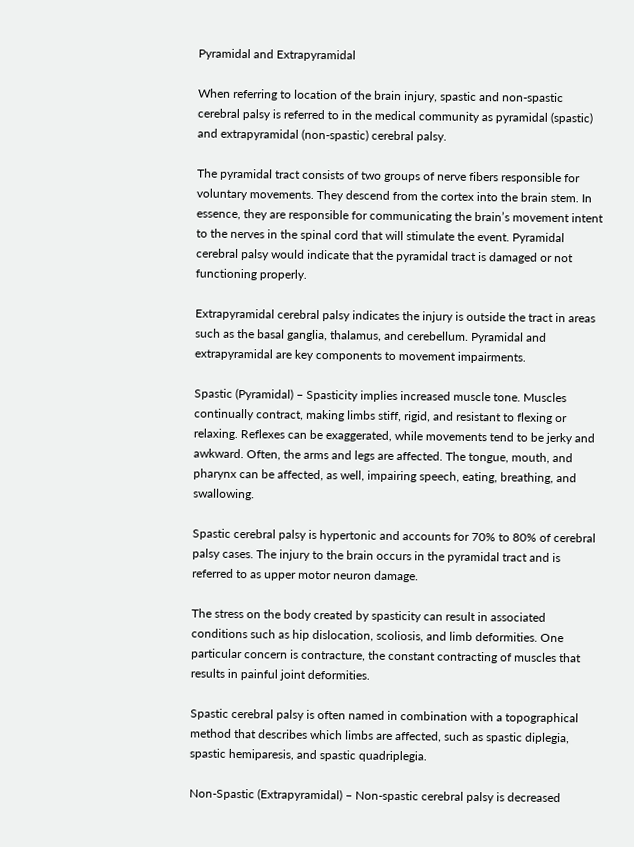Pyramidal and Extrapyramidal

When referring to location of the brain injury, spastic and non-spastic cerebral palsy is referred to in the medical community as pyramidal (spastic) and extrapyramidal (non-spastic) cerebral palsy.

The pyramidal tract consists of two groups of nerve fibers responsible for voluntary movements. They descend from the cortex into the brain stem. In essence, they are responsible for communicating the brain’s movement intent to the nerves in the spinal cord that will stimulate the event. Pyramidal cerebral palsy would indicate that the pyramidal tract is damaged or not functioning properly.

Extrapyramidal cerebral palsy indicates the injury is outside the tract in areas such as the basal ganglia, thalamus, and cerebellum. Pyramidal and extrapyramidal are key components to movement impairments.

Spastic (Pyramidal) – Spasticity implies increased muscle tone. Muscles continually contract, making limbs stiff, rigid, and resistant to flexing or relaxing. Reflexes can be exaggerated, while movements tend to be jerky and awkward. Often, the arms and legs are affected. The tongue, mouth, and pharynx can be affected, as well, impairing speech, eating, breathing, and swallowing.

Spastic cerebral palsy is hypertonic and accounts for 70% to 80% of cerebral palsy cases. The injury to the brain occurs in the pyramidal tract and is referred to as upper motor neuron damage.

The stress on the body created by spasticity can result in associated conditions such as hip dislocation, scoliosis, and limb deformities. One particular concern is contracture, the constant contracting of muscles that results in painful joint deformities.

Spastic cerebral palsy is often named in combination with a topographical method that describes which limbs are affected, such as spastic diplegia, spastic hemiparesis, and spastic quadriplegia.

Non-Spastic (Extrapyramidal) – Non-spastic cerebral palsy is decreased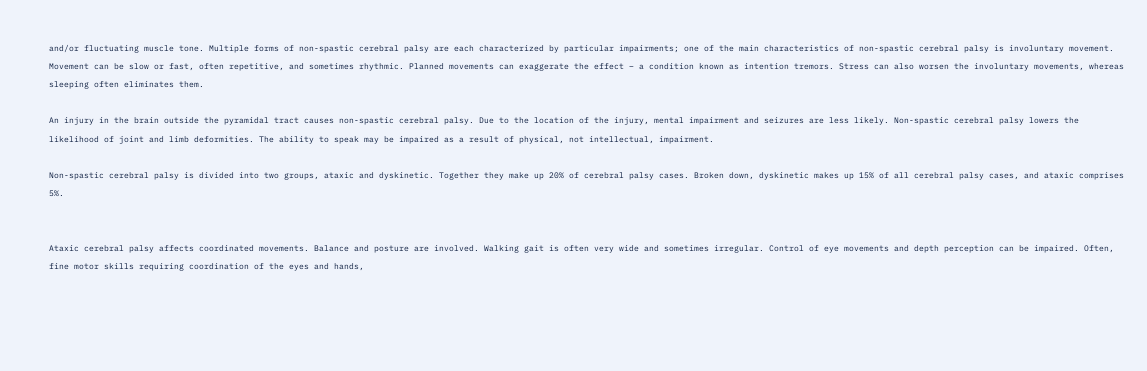and/or fluctuating muscle tone. Multiple forms of non-spastic cerebral palsy are each characterized by particular impairments; one of the main characteristics of non-spastic cerebral palsy is involuntary movement. Movement can be slow or fast, often repetitive, and sometimes rhythmic. Planned movements can exaggerate the effect – a condition known as intention tremors. Stress can also worsen the involuntary movements, whereas sleeping often eliminates them.

An injury in the brain outside the pyramidal tract causes non-spastic cerebral palsy. Due to the location of the injury, mental impairment and seizures are less likely. Non-spastic cerebral palsy lowers the likelihood of joint and limb deformities. The ability to speak may be impaired as a result of physical, not intellectual, impairment.

Non-spastic cerebral palsy is divided into two groups, ataxic and dyskinetic. Together they make up 20% of cerebral palsy cases. Broken down, dyskinetic makes up 15% of all cerebral palsy cases, and ataxic comprises 5%.


Ataxic cerebral palsy affects coordinated movements. Balance and posture are involved. Walking gait is often very wide and sometimes irregular. Control of eye movements and depth perception can be impaired. Often, fine motor skills requiring coordination of the eyes and hands,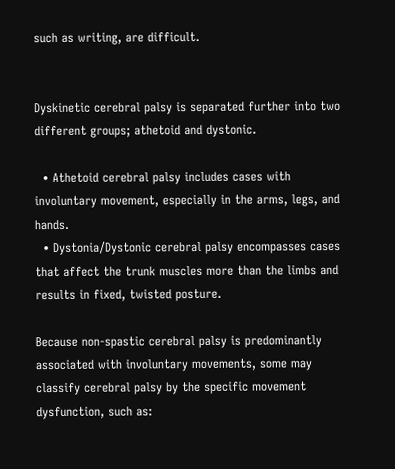such as writing, are difficult.


Dyskinetic cerebral palsy is separated further into two different groups; athetoid and dystonic.

  • Athetoid cerebral palsy includes cases with involuntary movement, especially in the arms, legs, and hands.
  • Dystonia/Dystonic cerebral palsy encompasses cases that affect the trunk muscles more than the limbs and results in fixed, twisted posture.

Because non-spastic cerebral palsy is predominantly associated with involuntary movements, some may classify cerebral palsy by the specific movement dysfunction, such as: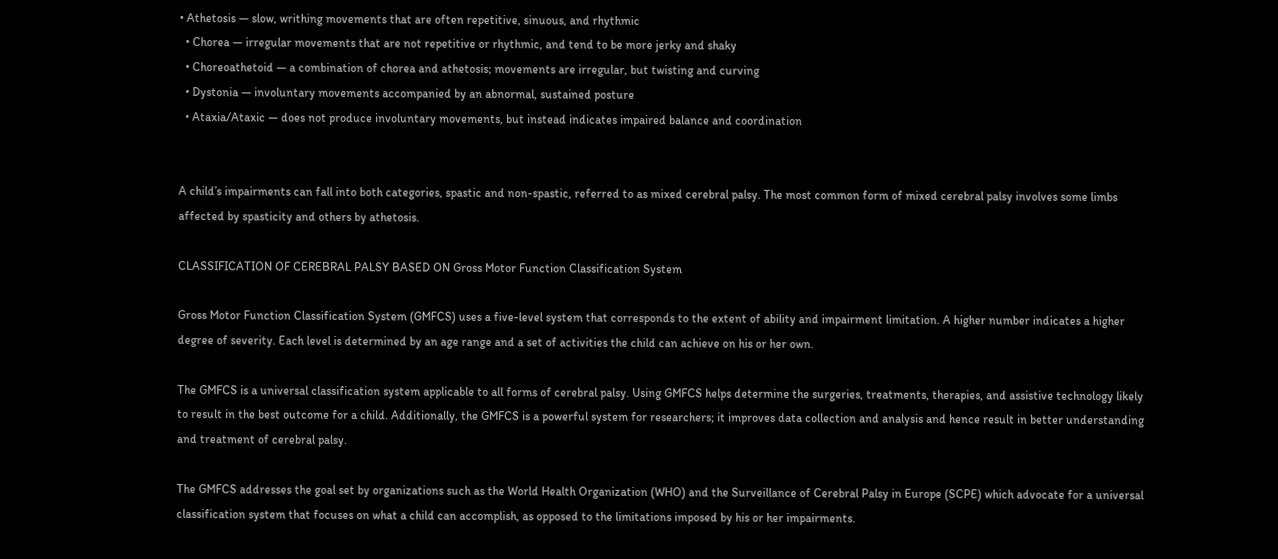• Athetosis — slow, writhing movements that are often repetitive, sinuous, and rhythmic
  • Chorea — irregular movements that are not repetitive or rhythmic, and tend to be more jerky and shaky
  • Choreoathetoid — a combination of chorea and athetosis; movements are irregular, but twisting and curving
  • Dystonia — involuntary movements accompanied by an abnormal, sustained posture
  • Ataxia/Ataxic — does not produce involuntary movements, but instead indicates impaired balance and coordination


A child’s impairments can fall into both categories, spastic and non-spastic, referred to as mixed cerebral palsy. The most common form of mixed cerebral palsy involves some limbs affected by spasticity and others by athetosis.

CLASSIFICATION OF CEREBRAL PALSY BASED ON Gross Motor Function Classification System

Gross Motor Function Classification System (GMFCS) uses a five-level system that corresponds to the extent of ability and impairment limitation. A higher number indicates a higher degree of severity. Each level is determined by an age range and a set of activities the child can achieve on his or her own.

The GMFCS is a universal classification system applicable to all forms of cerebral palsy. Using GMFCS helps determine the surgeries, treatments, therapies, and assistive technology likely to result in the best outcome for a child. Additionally, the GMFCS is a powerful system for researchers; it improves data collection and analysis and hence result in better understanding and treatment of cerebral palsy.

The GMFCS addresses the goal set by organizations such as the World Health Organization (WHO) and the Surveillance of Cerebral Palsy in Europe (SCPE) which advocate for a universal classification system that focuses on what a child can accomplish, as opposed to the limitations imposed by his or her impairments.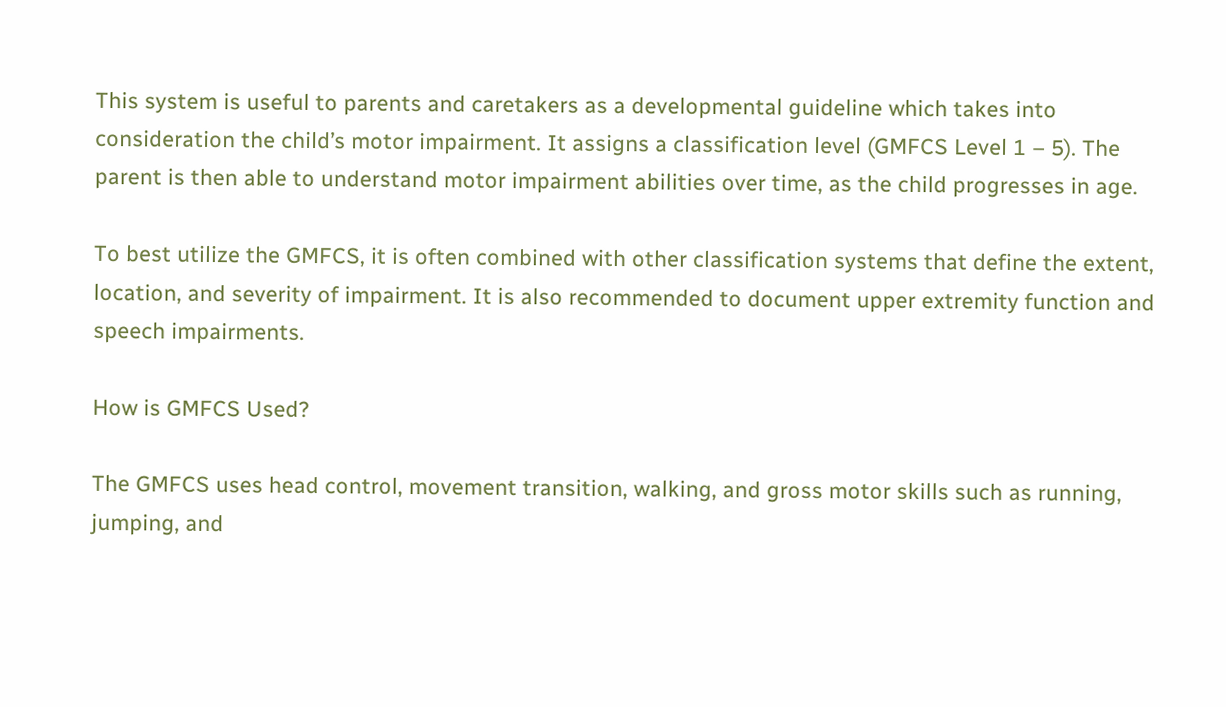This system is useful to parents and caretakers as a developmental guideline which takes into consideration the child’s motor impairment. It assigns a classification level (GMFCS Level 1 – 5). The parent is then able to understand motor impairment abilities over time, as the child progresses in age.

To best utilize the GMFCS, it is often combined with other classification systems that define the extent, location, and severity of impairment. It is also recommended to document upper extremity function and speech impairments.

How is GMFCS Used?

The GMFCS uses head control, movement transition, walking, and gross motor skills such as running, jumping, and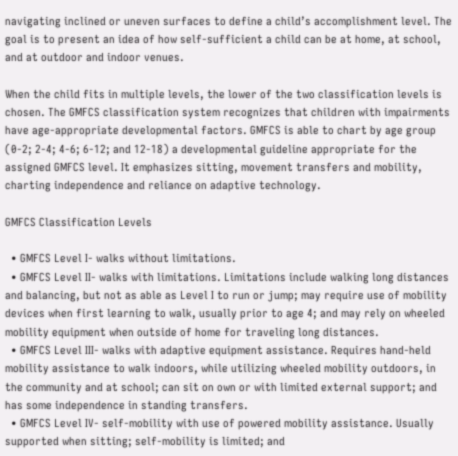navigating inclined or uneven surfaces to define a child’s accomplishment level. The goal is to present an idea of how self-sufficient a child can be at home, at school, and at outdoor and indoor venues.

When the child fits in multiple levels, the lower of the two classification levels is chosen. The GMFCS classification system recognizes that children with impairments have age-appropriate developmental factors. GMFCS is able to chart by age group (0-2; 2-4; 4-6; 6-12; and 12-18) a developmental guideline appropriate for the assigned GMFCS level. It emphasizes sitting, movement transfers and mobility, charting independence and reliance on adaptive technology.

GMFCS Classification Levels

  • GMFCS Level I- walks without limitations.
  • GMFCS Level II- walks with limitations. Limitations include walking long distances and balancing, but not as able as Level I to run or jump; may require use of mobility devices when first learning to walk, usually prior to age 4; and may rely on wheeled mobility equipment when outside of home for traveling long distances.
  • GMFCS Level III- walks with adaptive equipment assistance. Requires hand-held mobility assistance to walk indoors, while utilizing wheeled mobility outdoors, in the community and at school; can sit on own or with limited external support; and has some independence in standing transfers.
  • GMFCS Level IV- self-mobility with use of powered mobility assistance. Usually supported when sitting; self-mobility is limited; and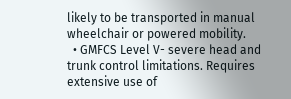likely to be transported in manual wheelchair or powered mobility.
  • GMFCS Level V- severe head and trunk control limitations. Requires extensive use of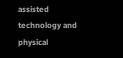assisted technology and physical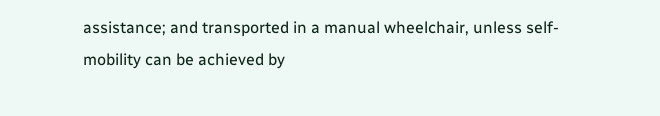assistance; and transported in a manual wheelchair, unless self-mobility can be achieved by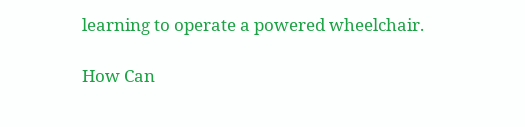learning to operate a powered wheelchair.

How Can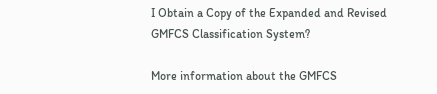I Obtain a Copy of the Expanded and Revised GMFCS Classification System?

More information about the GMFCS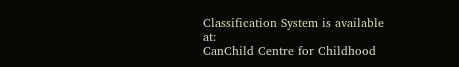Classification System is available at:
CanChild Centre for Childhood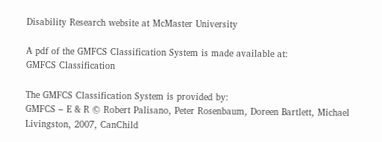Disability Research website at McMaster University

A pdf of the GMFCS Classification System is made available at:
GMFCS Classification

The GMFCS Classification System is provided by:
GMFCS – E & R © Robert Palisano, Peter Rosenbaum, Doreen Bartlett, Michael Livingston, 2007, CanChild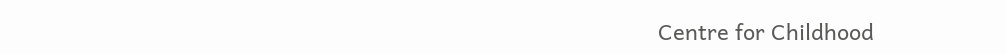Centre for Childhood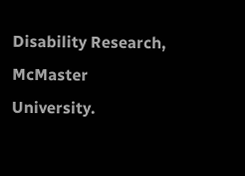Disability Research, McMaster University.